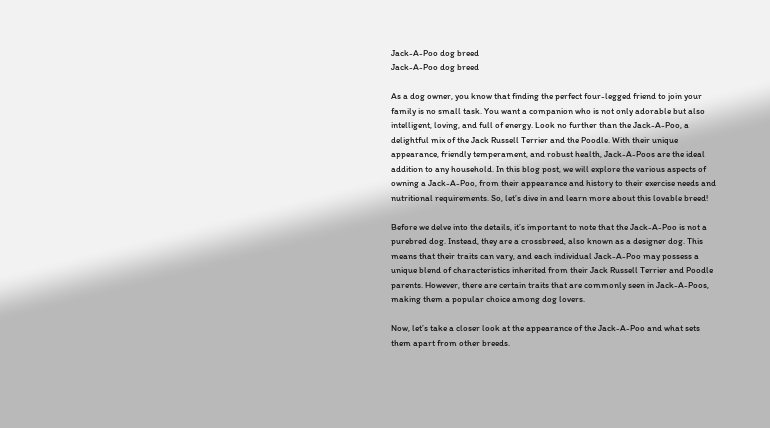Jack-A-Poo dog breed
Jack-A-Poo dog breed

As a dog owner, you know that finding the perfect four-legged friend to join your family is no small task. You want a companion who is not only adorable but also intelligent, loving, and full of energy. Look no further than the Jack-A-Poo, a delightful mix of the Jack Russell Terrier and the Poodle. With their unique appearance, friendly temperament, and robust health, Jack-A-Poos are the ideal addition to any household. In this blog post, we will explore the various aspects of owning a Jack-A-Poo, from their appearance and history to their exercise needs and nutritional requirements. So, let’s dive in and learn more about this lovable breed!

Before we delve into the details, it’s important to note that the Jack-A-Poo is not a purebred dog. Instead, they are a crossbreed, also known as a designer dog. This means that their traits can vary, and each individual Jack-A-Poo may possess a unique blend of characteristics inherited from their Jack Russell Terrier and Poodle parents. However, there are certain traits that are commonly seen in Jack-A-Poos, making them a popular choice among dog lovers.

Now, let’s take a closer look at the appearance of the Jack-A-Poo and what sets them apart from other breeds.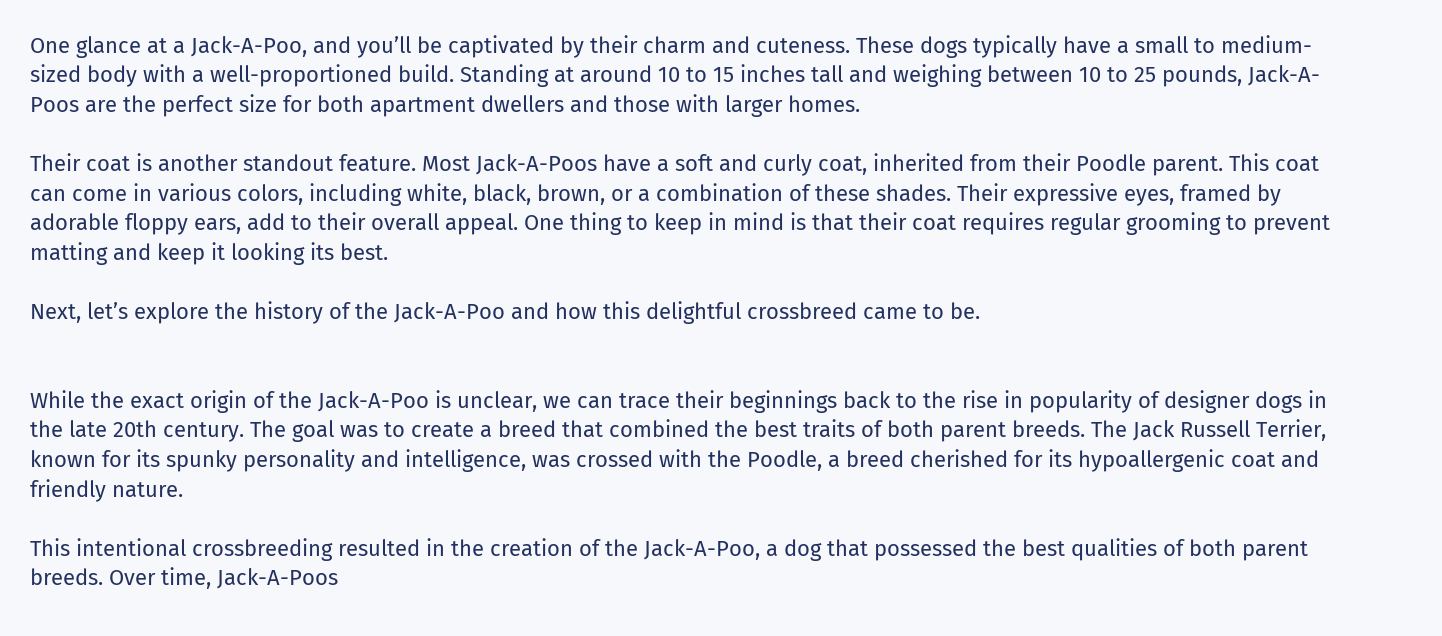One glance at a Jack-A-Poo, and you’ll be captivated by their charm and cuteness. These dogs typically have a small to medium-sized body with a well-proportioned build. Standing at around 10 to 15 inches tall and weighing between 10 to 25 pounds, Jack-A-Poos are the perfect size for both apartment dwellers and those with larger homes.

Their coat is another standout feature. Most Jack-A-Poos have a soft and curly coat, inherited from their Poodle parent. This coat can come in various colors, including white, black, brown, or a combination of these shades. Their expressive eyes, framed by adorable floppy ears, add to their overall appeal. One thing to keep in mind is that their coat requires regular grooming to prevent matting and keep it looking its best.

Next, let’s explore the history of the Jack-A-Poo and how this delightful crossbreed came to be.


While the exact origin of the Jack-A-Poo is unclear, we can trace their beginnings back to the rise in popularity of designer dogs in the late 20th century. The goal was to create a breed that combined the best traits of both parent breeds. The Jack Russell Terrier, known for its spunky personality and intelligence, was crossed with the Poodle, a breed cherished for its hypoallergenic coat and friendly nature.

This intentional crossbreeding resulted in the creation of the Jack-A-Poo, a dog that possessed the best qualities of both parent breeds. Over time, Jack-A-Poos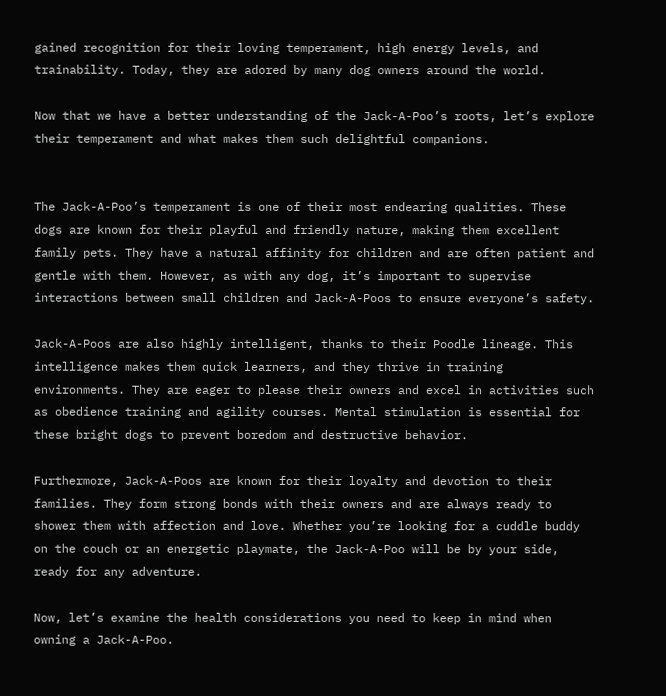gained recognition for their loving temperament, high energy levels, and trainability. Today, they are adored by many dog owners around the world.

Now that we have a better understanding of the Jack-A-Poo’s roots, let’s explore their temperament and what makes them such delightful companions.


The Jack-A-Poo’s temperament is one of their most endearing qualities. These dogs are known for their playful and friendly nature, making them excellent family pets. They have a natural affinity for children and are often patient and gentle with them. However, as with any dog, it’s important to supervise interactions between small children and Jack-A-Poos to ensure everyone’s safety.

Jack-A-Poos are also highly intelligent, thanks to their Poodle lineage. This intelligence makes them quick learners, and they thrive in training environments. They are eager to please their owners and excel in activities such as obedience training and agility courses. Mental stimulation is essential for these bright dogs to prevent boredom and destructive behavior.

Furthermore, Jack-A-Poos are known for their loyalty and devotion to their families. They form strong bonds with their owners and are always ready to shower them with affection and love. Whether you’re looking for a cuddle buddy on the couch or an energetic playmate, the Jack-A-Poo will be by your side, ready for any adventure.

Now, let’s examine the health considerations you need to keep in mind when owning a Jack-A-Poo.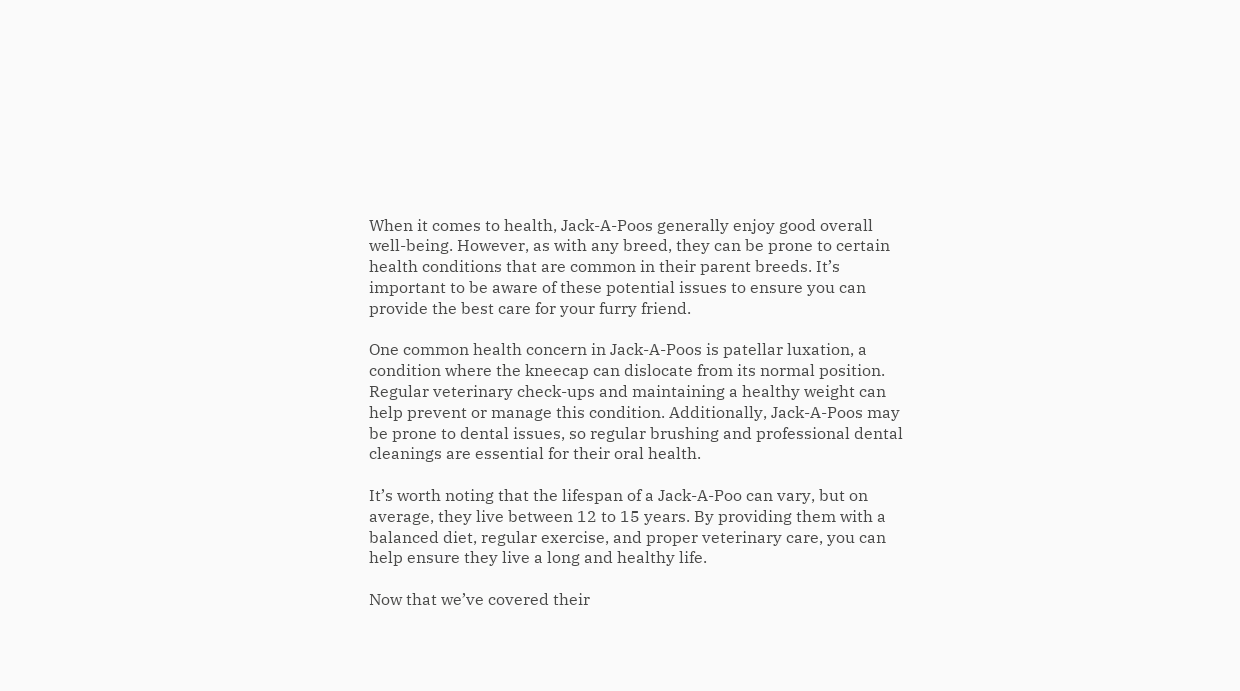When it comes to health, Jack-A-Poos generally enjoy good overall well-being. However, as with any breed, they can be prone to certain health conditions that are common in their parent breeds. It’s important to be aware of these potential issues to ensure you can provide the best care for your furry friend.

One common health concern in Jack-A-Poos is patellar luxation, a condition where the kneecap can dislocate from its normal position. Regular veterinary check-ups and maintaining a healthy weight can help prevent or manage this condition. Additionally, Jack-A-Poos may be prone to dental issues, so regular brushing and professional dental cleanings are essential for their oral health.

It’s worth noting that the lifespan of a Jack-A-Poo can vary, but on average, they live between 12 to 15 years. By providing them with a balanced diet, regular exercise, and proper veterinary care, you can help ensure they live a long and healthy life.

Now that we’ve covered their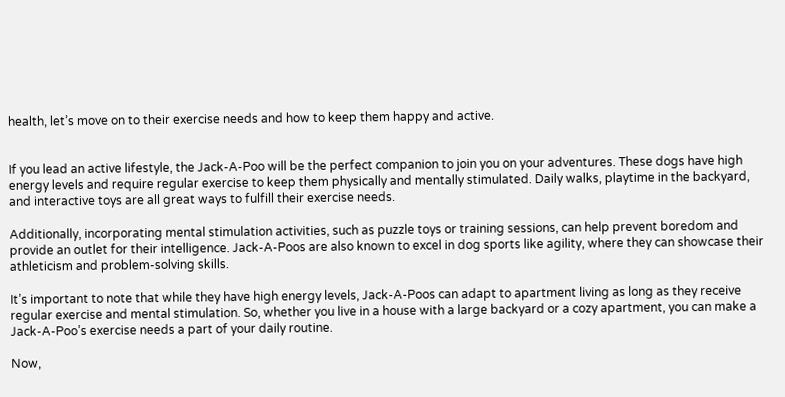health, let’s move on to their exercise needs and how to keep them happy and active.


If you lead an active lifestyle, the Jack-A-Poo will be the perfect companion to join you on your adventures. These dogs have high energy levels and require regular exercise to keep them physically and mentally stimulated. Daily walks, playtime in the backyard, and interactive toys are all great ways to fulfill their exercise needs.

Additionally, incorporating mental stimulation activities, such as puzzle toys or training sessions, can help prevent boredom and provide an outlet for their intelligence. Jack-A-Poos are also known to excel in dog sports like agility, where they can showcase their athleticism and problem-solving skills.

It’s important to note that while they have high energy levels, Jack-A-Poos can adapt to apartment living as long as they receive regular exercise and mental stimulation. So, whether you live in a house with a large backyard or a cozy apartment, you can make a Jack-A-Poo’s exercise needs a part of your daily routine.

Now,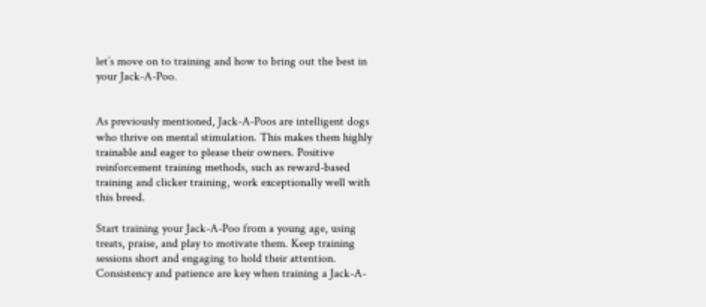let’s move on to training and how to bring out the best in your Jack-A-Poo.


As previously mentioned, Jack-A-Poos are intelligent dogs who thrive on mental stimulation. This makes them highly trainable and eager to please their owners. Positive reinforcement training methods, such as reward-based training and clicker training, work exceptionally well with this breed.

Start training your Jack-A-Poo from a young age, using treats, praise, and play to motivate them. Keep training sessions short and engaging to hold their attention. Consistency and patience are key when training a Jack-A-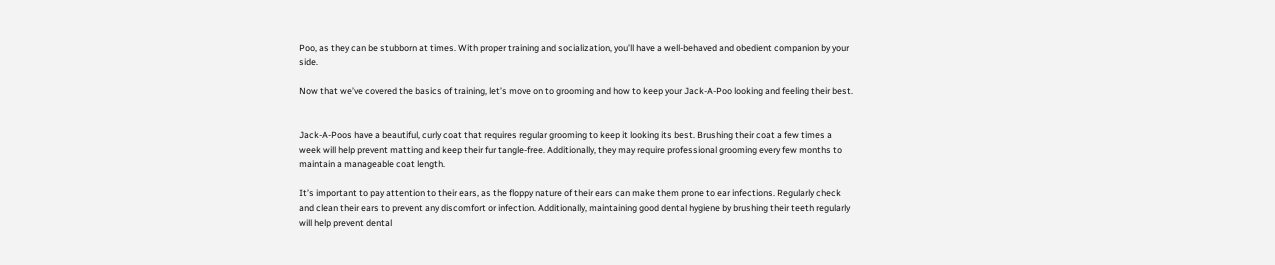Poo, as they can be stubborn at times. With proper training and socialization, you’ll have a well-behaved and obedient companion by your side.

Now that we’ve covered the basics of training, let’s move on to grooming and how to keep your Jack-A-Poo looking and feeling their best.


Jack-A-Poos have a beautiful, curly coat that requires regular grooming to keep it looking its best. Brushing their coat a few times a week will help prevent matting and keep their fur tangle-free. Additionally, they may require professional grooming every few months to maintain a manageable coat length.

It’s important to pay attention to their ears, as the floppy nature of their ears can make them prone to ear infections. Regularly check and clean their ears to prevent any discomfort or infection. Additionally, maintaining good dental hygiene by brushing their teeth regularly will help prevent dental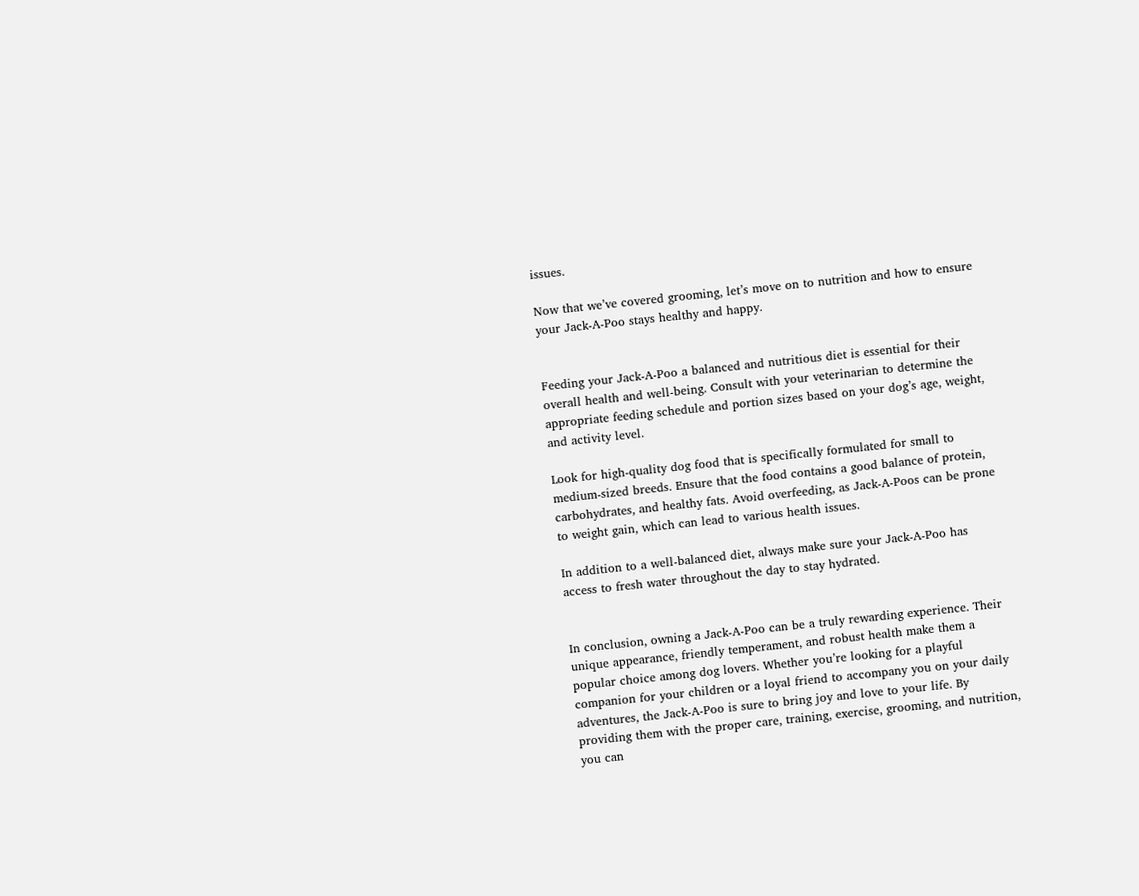issues.

Now that we’ve covered grooming, let’s move on to nutrition and how to ensure your Jack-A-Poo stays healthy and happy.


Feeding your Jack-A-Poo a balanced and nutritious diet is essential for their overall health and well-being. Consult with your veterinarian to determine the appropriate feeding schedule and portion sizes based on your dog’s age, weight, and activity level.

Look for high-quality dog food that is specifically formulated for small to medium-sized breeds. Ensure that the food contains a good balance of protein, carbohydrates, and healthy fats. Avoid overfeeding, as Jack-A-Poos can be prone to weight gain, which can lead to various health issues.

In addition to a well-balanced diet, always make sure your Jack-A-Poo has access to fresh water throughout the day to stay hydrated.


In conclusion, owning a Jack-A-Poo can be a truly rewarding experience. Their unique appearance, friendly temperament, and robust health make them a popular choice among dog lovers. Whether you’re looking for a playful companion for your children or a loyal friend to accompany you on your daily adventures, the Jack-A-Poo is sure to bring joy and love to your life. By providing them with the proper care, training, exercise, grooming, and nutrition, you can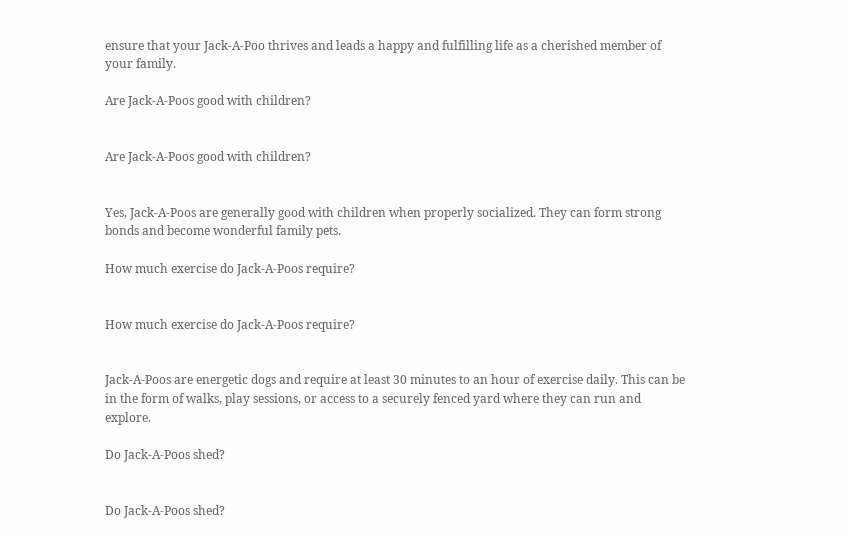ensure that your Jack-A-Poo thrives and leads a happy and fulfilling life as a cherished member of your family.

Are Jack-A-Poos good with children?


Are Jack-A-Poos good with children?


Yes, Jack-A-Poos are generally good with children when properly socialized. They can form strong bonds and become wonderful family pets.

How much exercise do Jack-A-Poos require?


How much exercise do Jack-A-Poos require?


Jack-A-Poos are energetic dogs and require at least 30 minutes to an hour of exercise daily. This can be in the form of walks, play sessions, or access to a securely fenced yard where they can run and explore.

Do Jack-A-Poos shed?


Do Jack-A-Poos shed?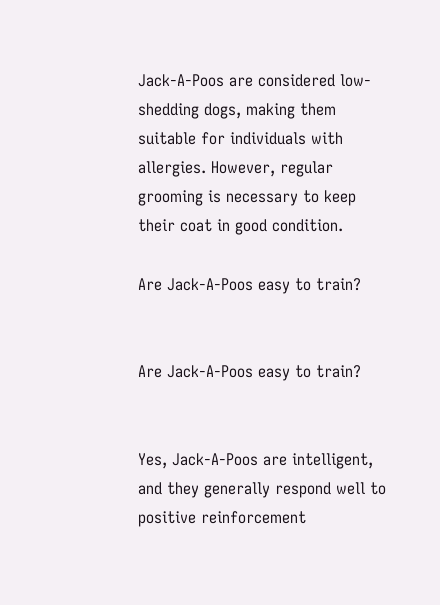Jack-A-Poos are considered low-shedding dogs, making them suitable for individuals with allergies. However, regular grooming is necessary to keep their coat in good condition.

Are Jack-A-Poos easy to train?


Are Jack-A-Poos easy to train?


Yes, Jack-A-Poos are intelligent, and they generally respond well to positive reinforcement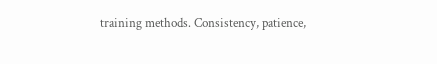training methods. Consistency, patience,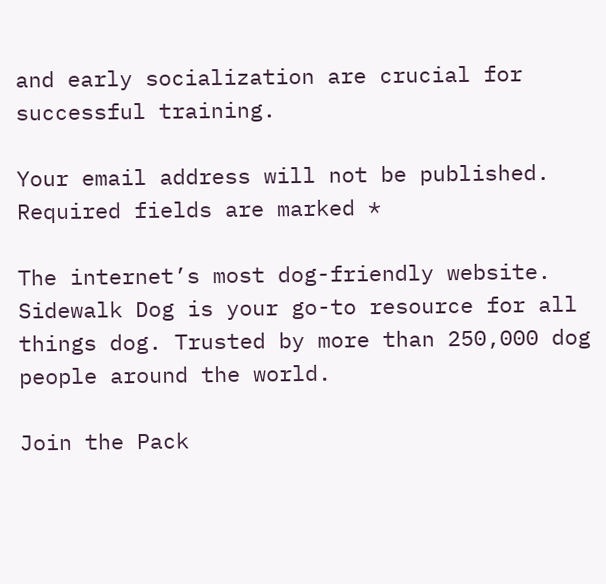and early socialization are crucial for successful training.

Your email address will not be published. Required fields are marked *

The internet’s most dog-friendly website. Sidewalk Dog is your go-to resource for all things dog. Trusted by more than 250,000 dog people around the world.

Join the Pack